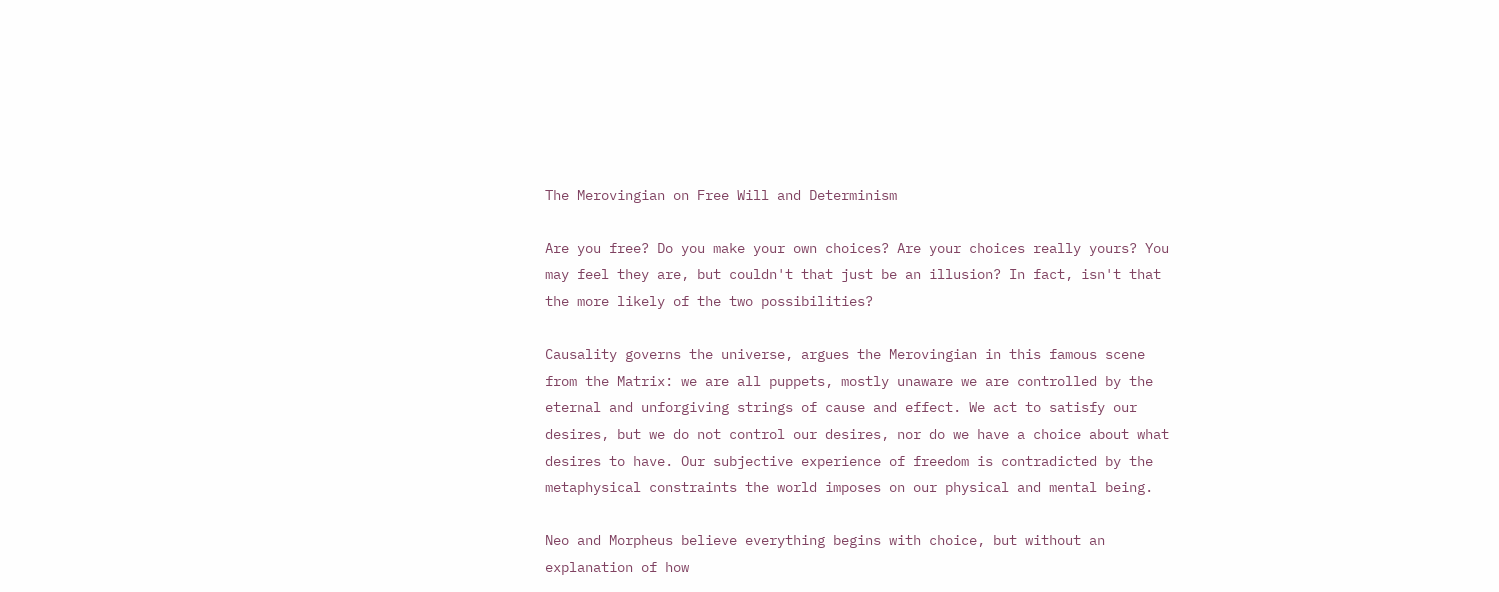The Merovingian on Free Will and Determinism

Are you free? Do you make your own choices? Are your choices really yours? You may feel they are, but couldn't that just be an illusion? In fact, isn't that the more likely of the two possibilities?

Causality governs the universe, argues the Merovingian in this famous scene from the Matrix: we are all puppets, mostly unaware we are controlled by the eternal and unforgiving strings of cause and effect. We act to satisfy our desires, but we do not control our desires, nor do we have a choice about what desires to have. Our subjective experience of freedom is contradicted by the metaphysical constraints the world imposes on our physical and mental being.

Neo and Morpheus believe everything begins with choice, but without an explanation of how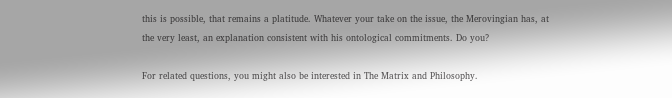this is possible, that remains a platitude. Whatever your take on the issue, the Merovingian has, at the very least, an explanation consistent with his ontological commitments. Do you?

For related questions, you might also be interested in The Matrix and Philosophy.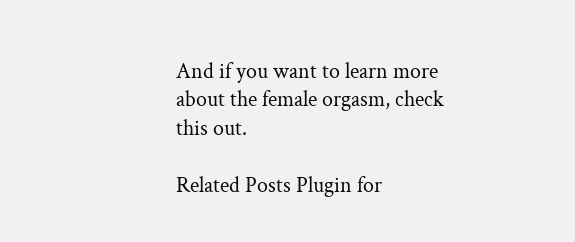And if you want to learn more about the female orgasm, check this out.

Related Posts Plugin for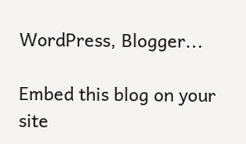WordPress, Blogger...

Embed this blog on your site